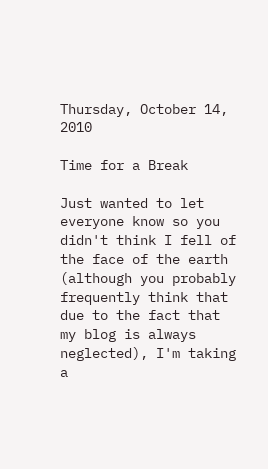Thursday, October 14, 2010

Time for a Break

Just wanted to let everyone know so you didn't think I fell of the face of the earth (although you probably frequently think that due to the fact that my blog is always neglected), I'm taking a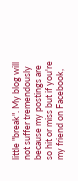little "break". My blog will not suffer tremendously because my postings are so hit or miss but if you're my friend on Facebook,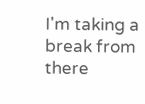I'm taking a break from there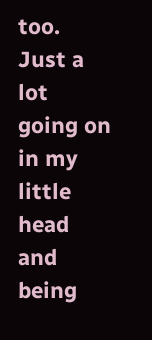too. Just a lot going on in my little head and being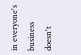in everyone's business doesn't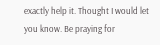exactly help it. Thought I would let you know. Be praying for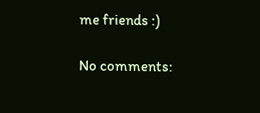me friends :)

No comments: